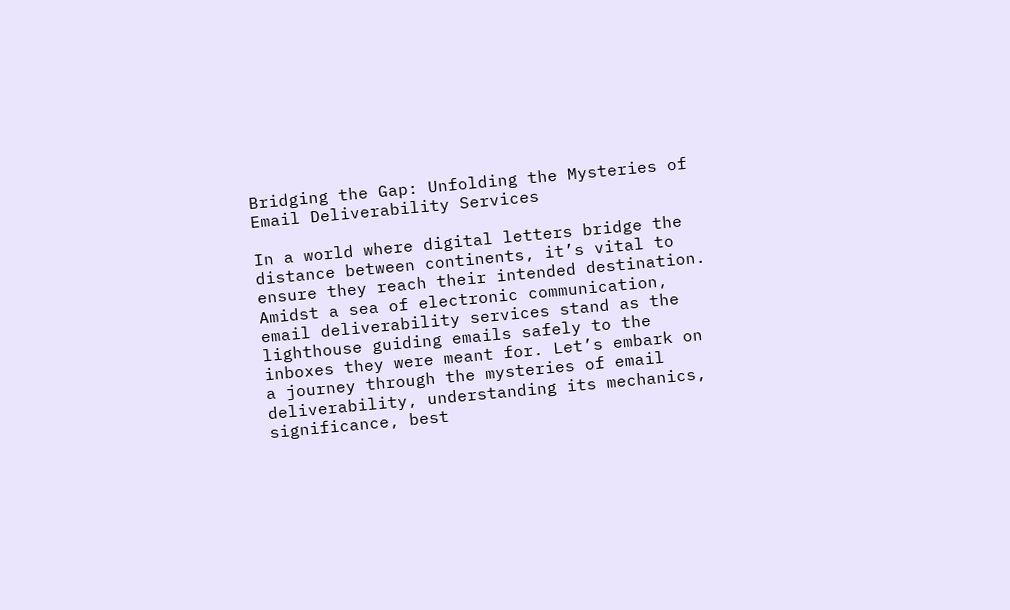Bridging the Gap: Unfolding the Mysteries of Email Deliverability Services

In a world where digital letters bridge the distance between continents, it’s vital to ensure they reach their intended destination. Amidst a sea of electronic communication, email deliverability services stand as the lighthouse guiding emails safely to the inboxes they were meant for. Let’s embark on a journey through the mysteries of email deliverability, understanding its mechanics, significance, best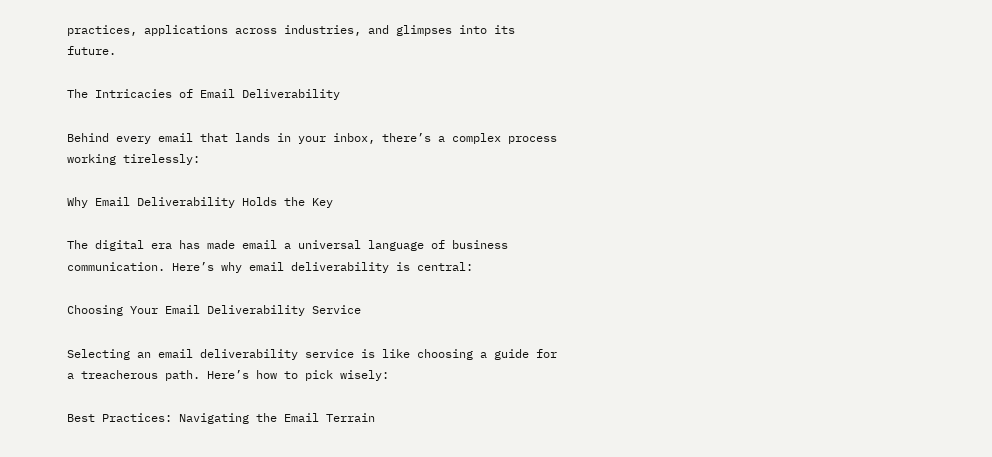practices, applications across industries, and glimpses into its future.

The Intricacies of Email Deliverability

Behind every email that lands in your inbox, there’s a complex process working tirelessly:

Why Email Deliverability Holds the Key

The digital era has made email a universal language of business communication. Here’s why email deliverability is central:

Choosing Your Email Deliverability Service

Selecting an email deliverability service is like choosing a guide for a treacherous path. Here’s how to pick wisely:

Best Practices: Navigating the Email Terrain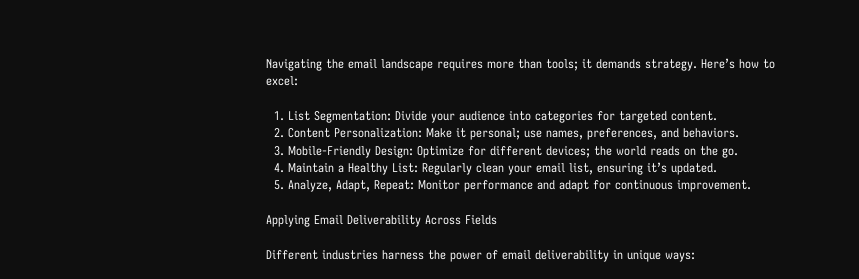Navigating the email landscape requires more than tools; it demands strategy. Here’s how to excel:

  1. List Segmentation: Divide your audience into categories for targeted content.
  2. Content Personalization: Make it personal; use names, preferences, and behaviors.
  3. Mobile-Friendly Design: Optimize for different devices; the world reads on the go.
  4. Maintain a Healthy List: Regularly clean your email list, ensuring it’s updated.
  5. Analyze, Adapt, Repeat: Monitor performance and adapt for continuous improvement.

Applying Email Deliverability Across Fields

Different industries harness the power of email deliverability in unique ways: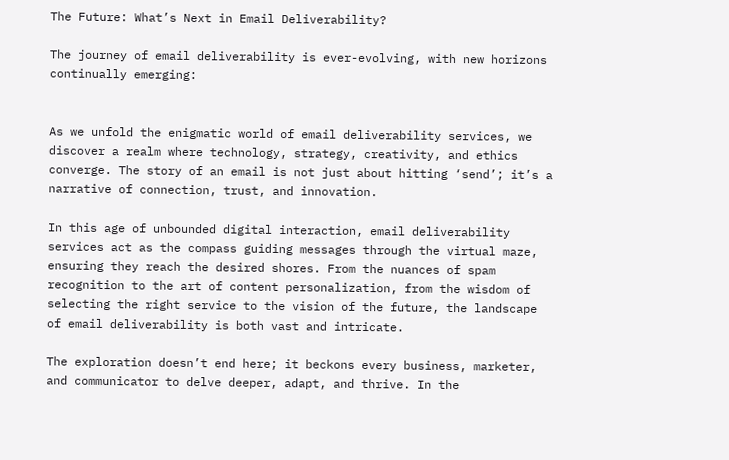The Future: What’s Next in Email Deliverability?

The journey of email deliverability is ever-evolving, with new horizons continually emerging:


As we unfold the enigmatic world of email deliverability services, we discover a realm where technology, strategy, creativity, and ethics converge. The story of an email is not just about hitting ‘send’; it’s a narrative of connection, trust, and innovation.

In this age of unbounded digital interaction, email deliverability services act as the compass guiding messages through the virtual maze, ensuring they reach the desired shores. From the nuances of spam recognition to the art of content personalization, from the wisdom of selecting the right service to the vision of the future, the landscape of email deliverability is both vast and intricate.

The exploration doesn’t end here; it beckons every business, marketer, and communicator to delve deeper, adapt, and thrive. In the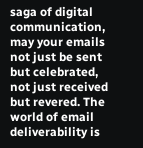saga of digital communication, may your emails not just be sent but celebrated, not just received but revered. The world of email deliverability is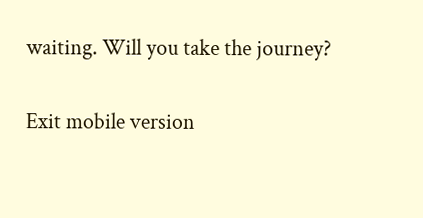waiting. Will you take the journey?

Exit mobile version